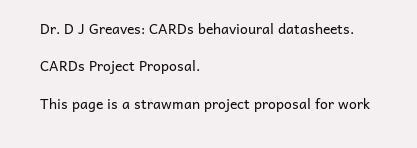Dr. D J Greaves: CARDs behavioural datasheets.

CARDs Project Proposal.

This page is a strawman project proposal for work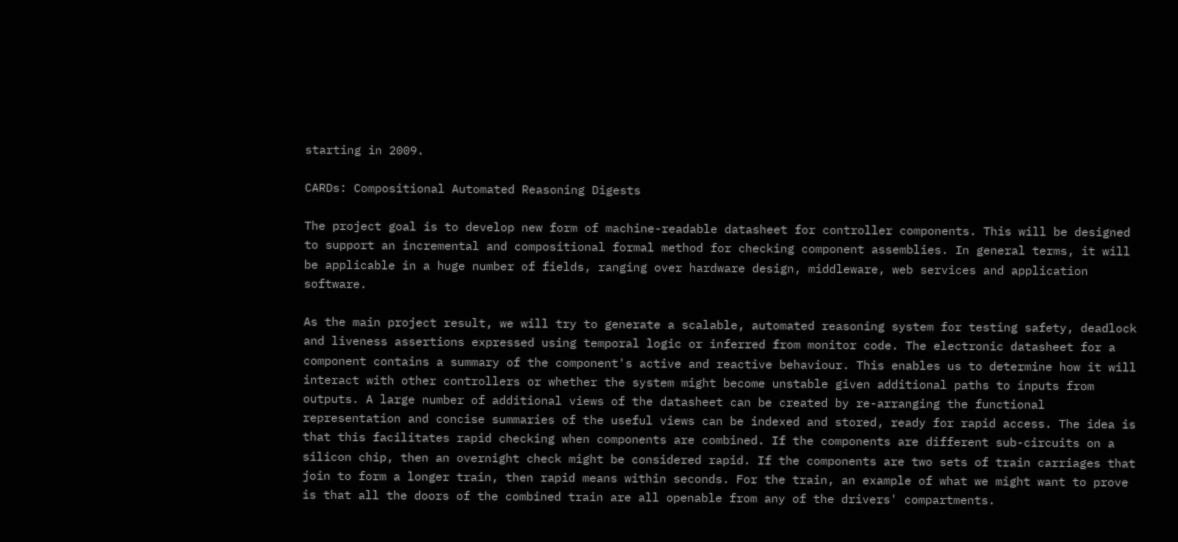starting in 2009.

CARDs: Compositional Automated Reasoning Digests

The project goal is to develop new form of machine-readable datasheet for controller components. This will be designed to support an incremental and compositional formal method for checking component assemblies. In general terms, it will be applicable in a huge number of fields, ranging over hardware design, middleware, web services and application software.

As the main project result, we will try to generate a scalable, automated reasoning system for testing safety, deadlock and liveness assertions expressed using temporal logic or inferred from monitor code. The electronic datasheet for a component contains a summary of the component's active and reactive behaviour. This enables us to determine how it will interact with other controllers or whether the system might become unstable given additional paths to inputs from outputs. A large number of additional views of the datasheet can be created by re-arranging the functional representation and concise summaries of the useful views can be indexed and stored, ready for rapid access. The idea is that this facilitates rapid checking when components are combined. If the components are different sub-circuits on a silicon chip, then an overnight check might be considered rapid. If the components are two sets of train carriages that join to form a longer train, then rapid means within seconds. For the train, an example of what we might want to prove is that all the doors of the combined train are all openable from any of the drivers' compartments.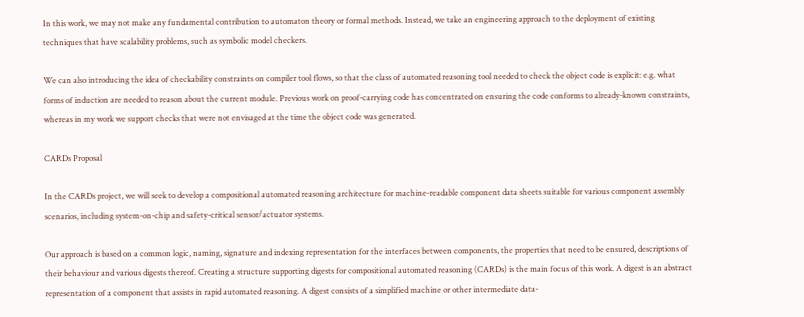In this work, we may not make any fundamental contribution to automaton theory or formal methods. Instead, we take an engineering approach to the deployment of existing techniques that have scalability problems, such as symbolic model checkers.

We can also introducing the idea of checkability constraints on compiler tool flows, so that the class of automated reasoning tool needed to check the object code is explicit: e.g. what forms of induction are needed to reason about the current module. Previous work on proof-carrying code has concentrated on ensuring the code conforms to already-known constraints, whereas in my work we support checks that were not envisaged at the time the object code was generated.

CARDs Proposal

In the CARDs project, we will seek to develop a compositional automated reasoning architecture for machine-readable component data sheets suitable for various component assembly scenarios, including system-on-chip and safety-critical sensor/actuator systems.

Our approach is based on a common logic, naming, signature and indexing representation for the interfaces between components, the properties that need to be ensured, descriptions of their behaviour and various digests thereof. Creating a structure supporting digests for compositional automated reasoning (CARDs) is the main focus of this work. A digest is an abstract representation of a component that assists in rapid automated reasoning. A digest consists of a simplified machine or other intermediate data-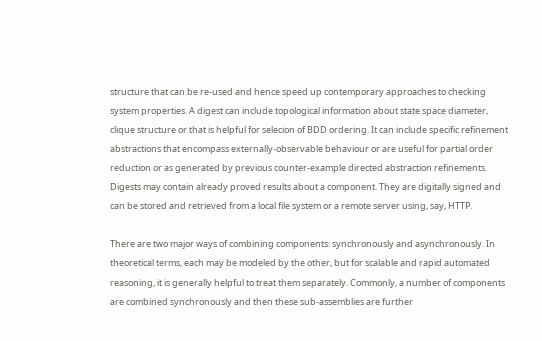structure that can be re-used and hence speed up contemporary approaches to checking system properties. A digest can include topological information about state space diameter, clique structure or that is helpful for selecion of BDD ordering. It can include specific refinement abstractions that encompass externally-observable behaviour or are useful for partial order reduction or as generated by previous counter-example directed abstraction refinements. Digests may contain already proved results about a component. They are digitally signed and can be stored and retrieved from a local file system or a remote server using, say, HTTP.

There are two major ways of combining components: synchronously and asynchronously. In theoretical terms, each may be modeled by the other, but for scalable and rapid automated reasoning, it is generally helpful to treat them separately. Commonly, a number of components are combined synchronously and then these sub-assemblies are further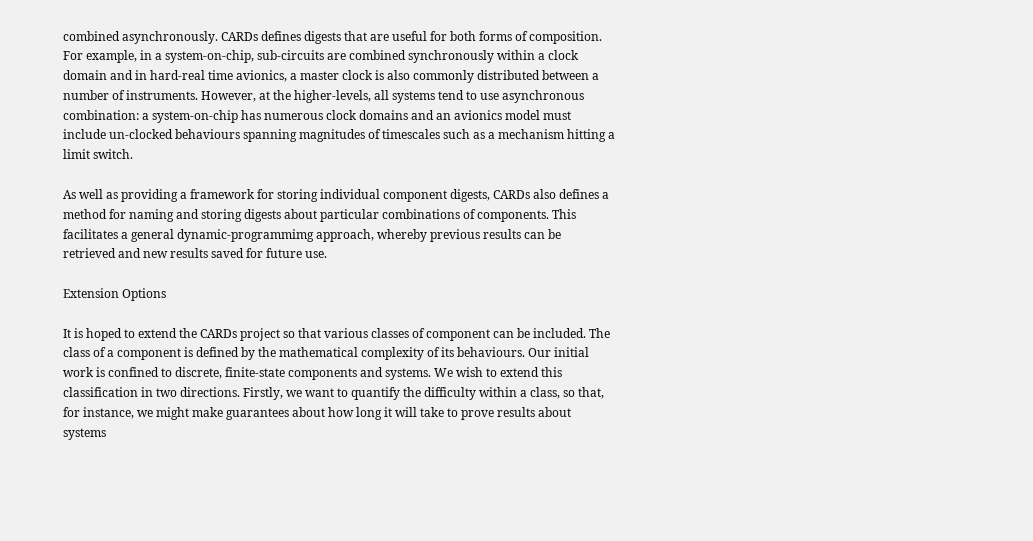combined asynchronously. CARDs defines digests that are useful for both forms of composition. For example, in a system-on-chip, sub-circuits are combined synchronously within a clock domain and in hard-real time avionics, a master clock is also commonly distributed between a number of instruments. However, at the higher-levels, all systems tend to use asynchronous combination: a system-on-chip has numerous clock domains and an avionics model must include un-clocked behaviours spanning magnitudes of timescales such as a mechanism hitting a limit switch.

As well as providing a framework for storing individual component digests, CARDs also defines a method for naming and storing digests about particular combinations of components. This facilitates a general dynamic-programmimg approach, whereby previous results can be retrieved and new results saved for future use.

Extension Options

It is hoped to extend the CARDs project so that various classes of component can be included. The class of a component is defined by the mathematical complexity of its behaviours. Our initial work is confined to discrete, finite-state components and systems. We wish to extend this classification in two directions. Firstly, we want to quantify the difficulty within a class, so that, for instance, we might make guarantees about how long it will take to prove results about systems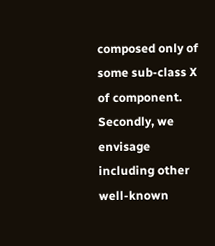composed only of some sub-class X of component. Secondly, we envisage including other well-known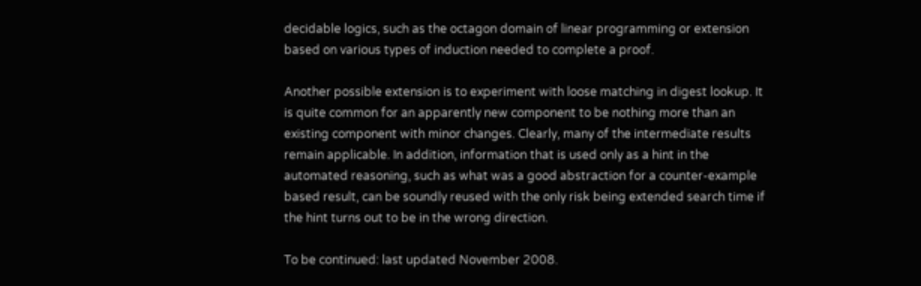decidable logics, such as the octagon domain of linear programming or extension based on various types of induction needed to complete a proof.

Another possible extension is to experiment with loose matching in digest lookup. It is quite common for an apparently new component to be nothing more than an existing component with minor changes. Clearly, many of the intermediate results remain applicable. In addition, information that is used only as a hint in the automated reasoning, such as what was a good abstraction for a counter-example based result, can be soundly reused with the only risk being extended search time if the hint turns out to be in the wrong direction.

To be continued: last updated November 2008.